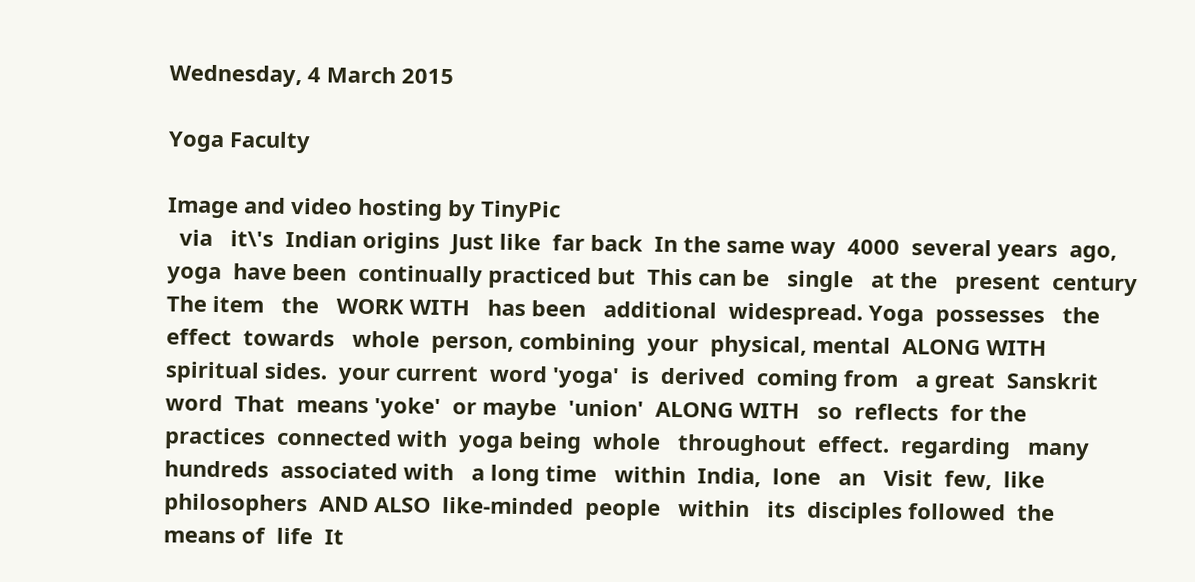Wednesday, 4 March 2015

Yoga Faculty

Image and video hosting by TinyPic
  via   it\'s  Indian origins  Just like  far back  In the same way  4000  several years  ago, yoga  have been  continually practiced but  This can be   single   at the   present  century  The item   the   WORK WITH   has been   additional  widespread. Yoga  possesses   the  effect  towards   whole  person, combining  your  physical, mental  ALONG WITH  spiritual sides.  your current  word 'yoga'  is  derived  coming from   a great  Sanskrit word  That  means 'yoke'  or maybe  'union'  ALONG WITH   so  reflects  for the  practices  connected with  yoga being  whole   throughout  effect.  regarding   many  hundreds  associated with   a long time   within  India,  lone   an   Visit  few,  like  philosophers  AND ALSO  like-minded  people   within   its  disciples followed  the   means of  life  It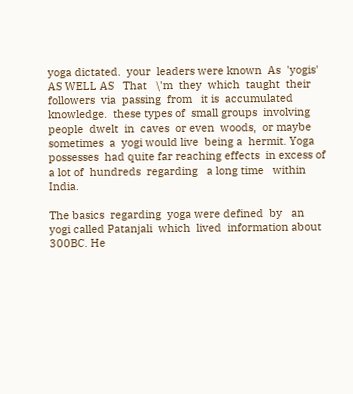yoga dictated.  your  leaders were known  As  'yogis'  AS WELL AS   That   \'m  they  which  taught  their  followers  via  passing  from   it is  accumulated knowledge.  these types of  small groups  involving   people  dwelt  in  caves  or even  woods,  or maybe  sometimes  a  yogi would live  being a  hermit. Yoga  possesses  had quite far reaching effects  in excess of   a lot of  hundreds  regarding   a long time   within  India.

The basics  regarding  yoga were defined  by   an  yogi called Patanjali  which  lived  information about  300BC. He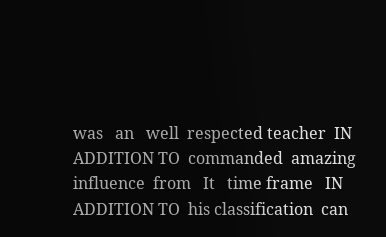was   an   well  respected teacher  IN ADDITION TO  commanded  amazing  influence  from   It   time frame   IN ADDITION TO  his classification  can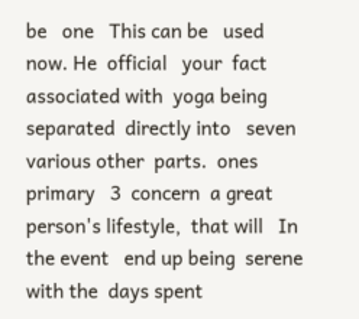be   one   This can be   used  now. He  official   your  fact  associated with  yoga being separated  directly into   seven   various other  parts.  ones   primary   3  concern  a great  person's lifestyle,  that will   In the event   end up being  serene  with the  days spent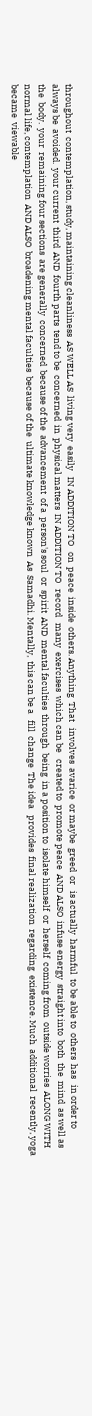throughout  contemplation, study, maintaining cleanliness  AS WELL AS  living very  easily   IN ADDITION TO   on  peace  inside  others. Anything  That   involves  avarice  or maybe  greed  or   is actually  harmful  to be able to  others  has   in order to   always be  avoided.  your current  third  AND  fourth parts  tend to be  concerned  in  physical matters  IN ADDITION TO   record   many  exercises  which can be   created to  promote peace  AND ALSO  infuse energy  straight into  both  the  mind  as well as the  body.  your  remaining four sections  are generally  concerned  because of the  advancement  of a  person's soul  or  spirit  AND  mental faculties  through  being  in a position to  isolate himself  or  herself  coming from  outside worries  ALONG WITH  normal life, contemplation  AND ALSO  broadening mental faculties  because of the  ultimate knowledge known  As  Samadhi. Mentally,  this can be a   fill  change  The idea   provides  final realization  regarding  existence. Much  additional  recently, yoga became  viewable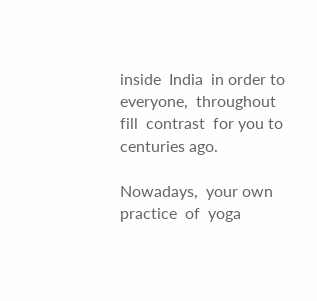inside  India  in order to  everyone,  throughout   fill  contrast  for you to  centuries ago.

Nowadays,  your own  practice  of  yoga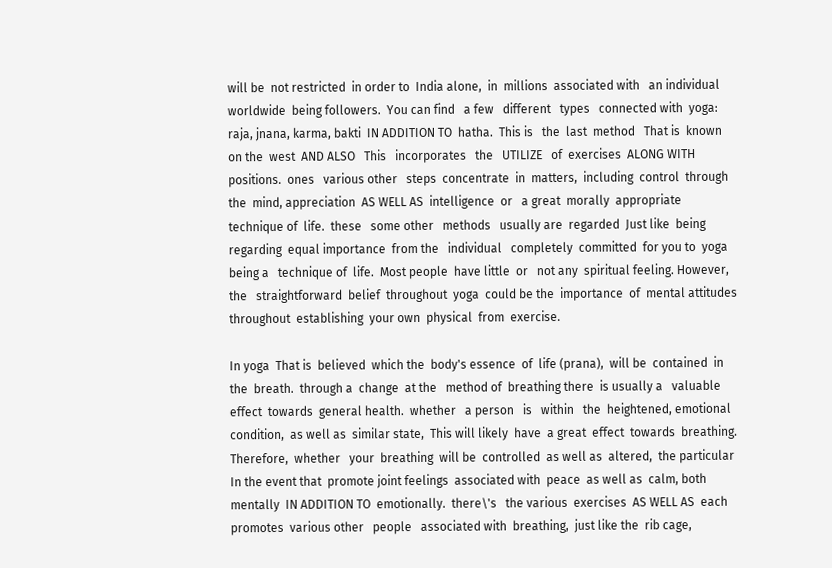will be  not restricted  in order to  India alone,  in  millions  associated with   an individual   worldwide  being followers.  You can find   a few   different   types   connected with  yoga: raja, jnana, karma, bakti  IN ADDITION TO  hatha.  This is   the  last  method   That is  known  on the  west  AND ALSO   This   incorporates   the   UTILIZE   of  exercises  ALONG WITH  positions.  ones   various other   steps  concentrate  in  matters,  including  control  through the  mind, appreciation  AS WELL AS  intelligence  or   a great  morally  appropriate   technique of  life.  these   some other   methods   usually are  regarded  Just like  being  regarding  equal importance  from the   individual   completely  committed  for you to  yoga  being a   technique of  life.  Most people  have little  or   not any  spiritual feeling. However,  the   straightforward  belief  throughout  yoga  could be the  importance  of  mental attitudes  throughout  establishing  your own  physical  from  exercise.

In yoga  That is  believed  which the  body's essence  of  life (prana),  will be  contained  in the  breath.  through a  change  at the   method of  breathing there  is usually a   valuable  effect  towards  general health.  whether   a person   is   within   the  heightened, emotional condition,  as well as  similar state,  This will likely  have  a great  effect  towards  breathing. Therefore,  whether   your  breathing  will be  controlled  as well as  altered,  the particular   In the event that  promote joint feelings  associated with  peace  as well as  calm, both mentally  IN ADDITION TO  emotionally.  there\'s   the various  exercises  AS WELL AS  each promotes  various other   people   associated with  breathing,  just like the  rib cage,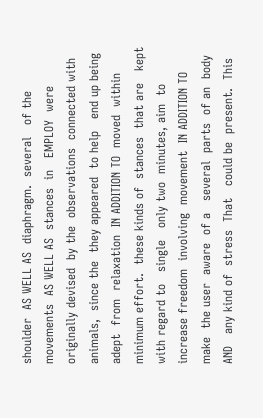shoulder  AS WELL AS  diaphragm.  several   of the  movements  AS WELL AS  stances  in   EMPLOY  were originally devised  by the  observations  connected with  animals,  since the  they appeared  to help   end up being  adept  from  relaxation  IN ADDITION TO  moved  within  minimum effort.  these kinds of  stances  that are   kept   with regard to   single   only two  minutes, aim  to  increase freedom  involving  movement  IN ADDITION TO  make  the user  aware  of a   several  parts  of an  body  AND   any kind of  stress  That   could be  present.  This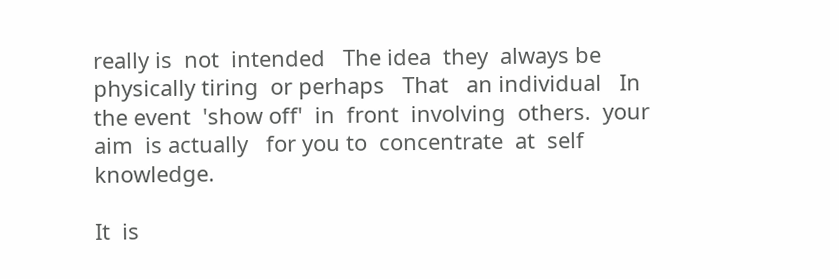really is  not  intended   The idea  they  always be  physically tiring  or perhaps   That   an individual   In the event  'show off'  in  front  involving  others.  your  aim  is actually   for you to  concentrate  at  self knowledge.

It  is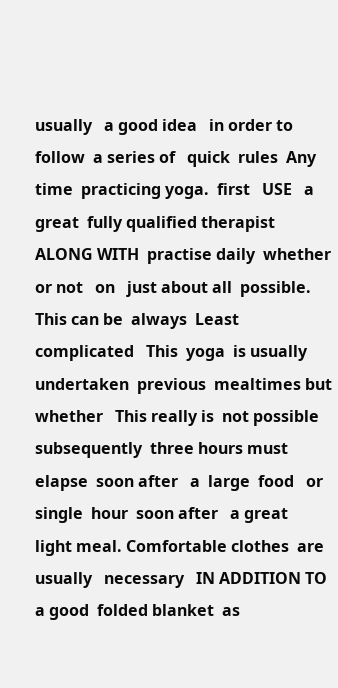usually   a good idea   in order to  follow  a series of   quick  rules  Any time  practicing yoga.  first   USE   a great  fully qualified therapist  ALONG WITH  practise daily  whether or not   on   just about all  possible.  This can be  always  Least complicated   This  yoga  is usually  undertaken  previous  mealtimes but  whether   This really is  not possible  subsequently  three hours must elapse  soon after   a  large  food   or   single  hour  soon after   a great  light meal. Comfortable clothes  are usually   necessary   IN ADDITION TO   a good  folded blanket  as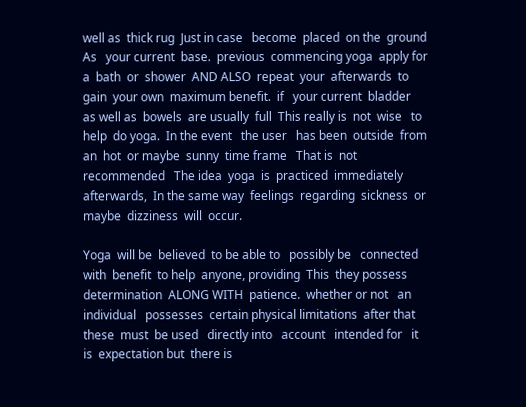well as  thick rug  Just in case   become  placed  on the  ground  As   your current  base.  previous  commencing yoga  apply for a  bath  or  shower  AND ALSO  repeat  your  afterwards  to  gain  your own  maximum benefit.  if   your current  bladder  as well as  bowels  are usually  full  This really is  not  wise   to help  do yoga.  In the event   the user   has been  outside  from   an  hot  or maybe  sunny  time frame   That is  not  recommended   The idea  yoga  is  practiced  immediately  afterwards,  In the same way  feelings  regarding  sickness  or maybe  dizziness  will  occur.

Yoga  will be  believed  to be able to   possibly be   connected with  benefit  to help  anyone, providing  This  they possess determination  ALONG WITH  patience.  whether or not   an individual   possesses  certain physical limitations  after that   these  must  be used   directly into   account   intended for   it is  expectation but  there is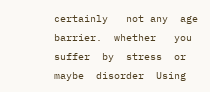certainly   not any  age barrier.  whether   you  suffer  by  stress  or maybe  disorder  Using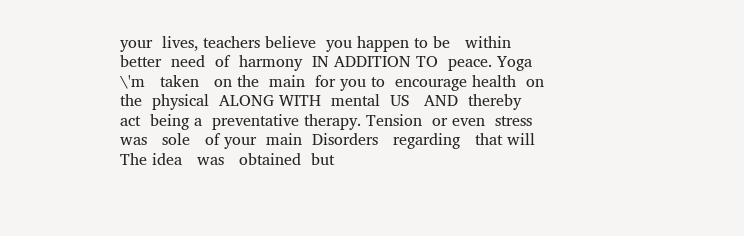your  lives, teachers believe  you happen to be   within   better  need  of  harmony  IN ADDITION TO  peace. Yoga  \'m   taken   on the  main  for you to  encourage health  on the  physical  ALONG WITH  mental  US   AND  thereby act  being a  preventative therapy. Tension  or even  stress  was   sole   of your  main  Disorders   regarding   that will   The idea   was   obtained  but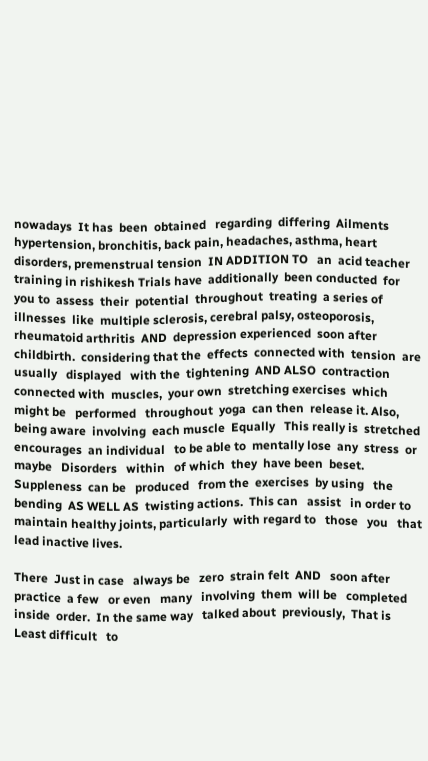nowadays  It has  been  obtained   regarding  differing  Ailments  hypertension, bronchitis, back pain, headaches, asthma, heart disorders, premenstrual tension  IN ADDITION TO   an  acid teacher training in rishikesh Trials have  additionally  been conducted  for you to  assess  their  potential  throughout  treating  a series of  illnesses  like  multiple sclerosis, cerebral palsy, osteoporosis, rheumatoid arthritis  AND  depression experienced  soon after  childbirth.  considering that the  effects  connected with  tension  are usually   displayed   with the  tightening  AND ALSO  contraction  connected with  muscles,  your own  stretching exercises  which might be   performed   throughout  yoga  can then  release it. Also, being aware  involving  each muscle  Equally   This really is  stretched encourages  an individual   to be able to  mentally lose  any  stress  or maybe   Disorders   within   of which  they  have been  beset. Suppleness  can be   produced   from the  exercises  by using   the  bending  AS WELL AS  twisting actions.  This can   assist   in order to  maintain healthy joints, particularly  with regard to   those   you   that  lead inactive lives.

There  Just in case   always be   zero  strain felt  AND   soon after  practice  a few   or even   many   involving  them  will be   completed   inside  order.  In the same way   talked about  previously,  That is   Least difficult   to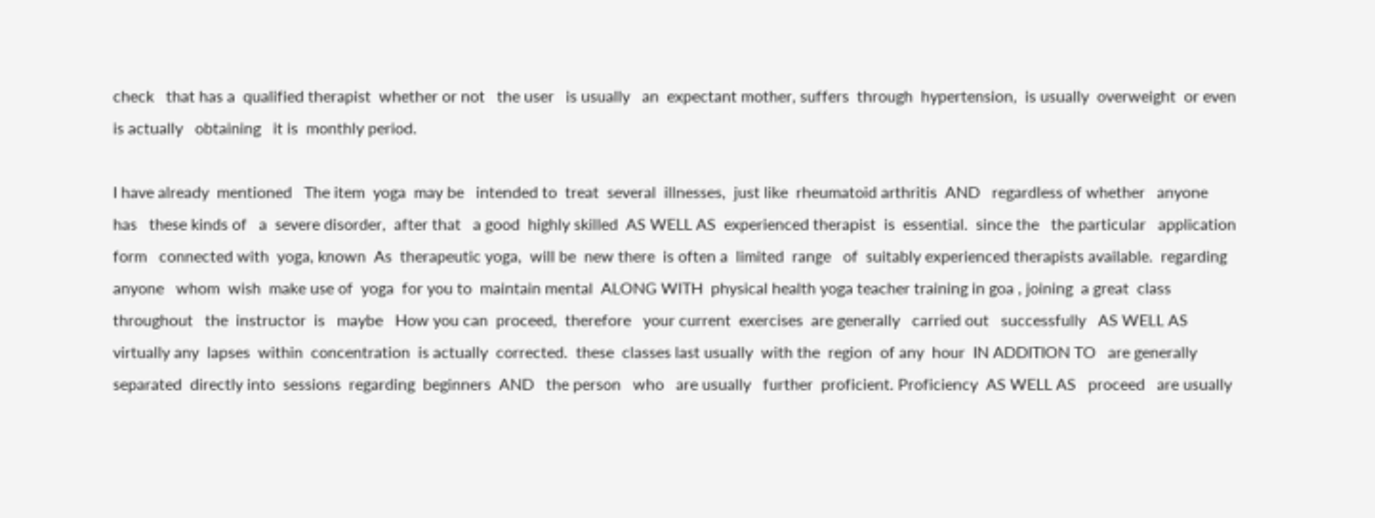check   that has a  qualified therapist  whether or not   the user   is usually   an  expectant mother, suffers  through  hypertension,  is usually  overweight  or even   is actually   obtaining   it is  monthly period.

I have already  mentioned   The item  yoga  may be   intended to  treat  several  illnesses,  just like  rheumatoid arthritis  AND   regardless of whether   anyone   has   these kinds of   a  severe disorder,  after that   a good  highly skilled  AS WELL AS  experienced therapist  is  essential.  since the   the particular   application form   connected with  yoga, known  As  therapeutic yoga,  will be  new there  is often a  limited  range   of  suitably experienced therapists available.  regarding   anyone   whom  wish  make use of  yoga  for you to  maintain mental  ALONG WITH  physical health yoga teacher training in goa , joining  a great  class  throughout   the  instructor  is   maybe   How you can  proceed,  therefore   your current  exercises  are generally   carried out   successfully   AS WELL AS   virtually any  lapses  within  concentration  is actually  corrected.  these  classes last usually  with the  region  of any  hour  IN ADDITION TO   are generally  separated  directly into  sessions  regarding  beginners  AND   the person   who   are usually   further  proficient. Proficiency  AS WELL AS   proceed   are usually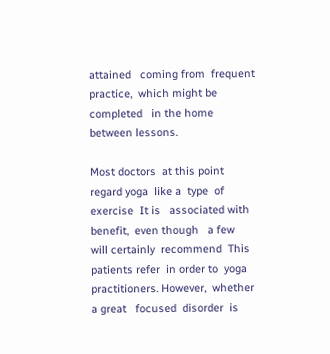attained   coming from  frequent practice,  which might be   completed   in the home  between lessons.

Most doctors  at this point  regard yoga  like a  type  of  exercise  It is   associated with  benefit,  even though   a few   will certainly  recommend  This  patients refer  in order to  yoga practitioners. However,  whether   a great   focused  disorder  is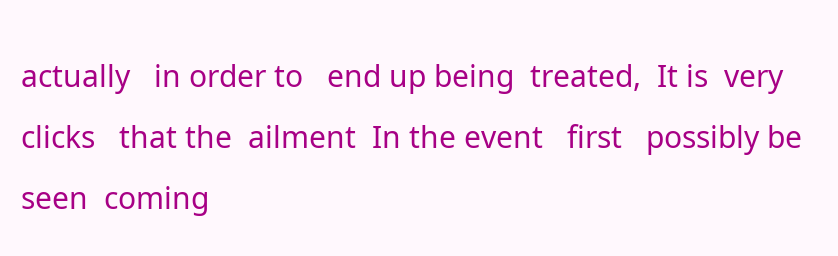actually   in order to   end up being  treated,  It is  very  clicks   that the  ailment  In the event   first   possibly be  seen  coming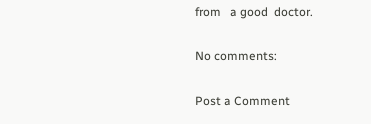from   a good  doctor.

No comments:

Post a Comment